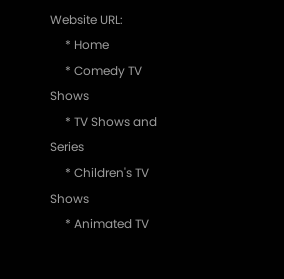Website URL:
     * Home
     * Comedy TV Shows
     * TV Shows and Series
     * Children's TV Shows
     * Animated TV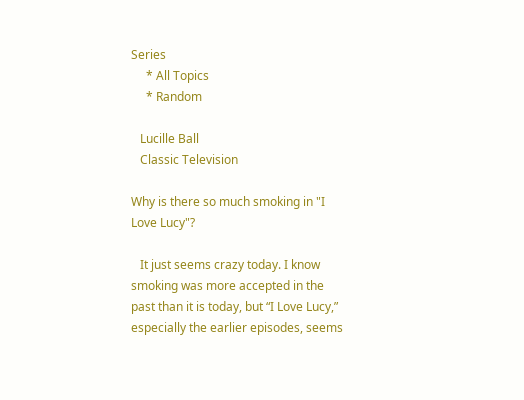Series
     * All Topics
     * Random

   Lucille Ball
   Classic Television

Why is there so much smoking in "I Love Lucy"?

   It just seems crazy today. I know smoking was more accepted in the past than it is today, but “I Love Lucy,” especially the earlier episodes, seems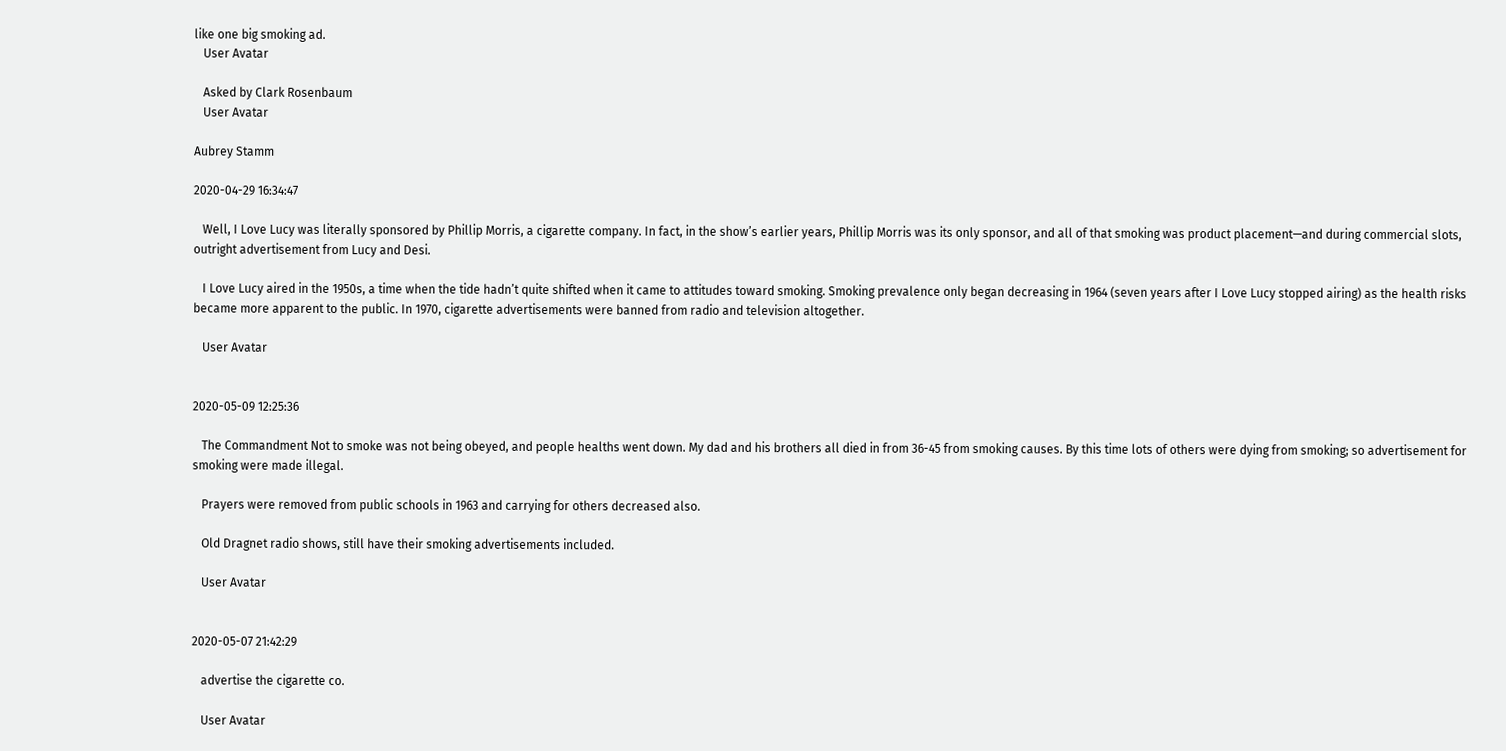like one big smoking ad.
   User Avatar

   Asked by Clark Rosenbaum
   User Avatar

Aubrey Stamm

2020-04-29 16:34:47

   Well, I Love Lucy was literally sponsored by Phillip Morris, a cigarette company. In fact, in the show’s earlier years, Phillip Morris was its only sponsor, and all of that smoking was product placement—and during commercial slots, outright advertisement from Lucy and Desi.

   I Love Lucy aired in the 1950s, a time when the tide hadn’t quite shifted when it came to attitudes toward smoking. Smoking prevalence only began decreasing in 1964 (seven years after I Love Lucy stopped airing) as the health risks became more apparent to the public. In 1970, cigarette advertisements were banned from radio and television altogether.

   User Avatar


2020-05-09 12:25:36

   The Commandment Not to smoke was not being obeyed, and people healths went down. My dad and his brothers all died in from 36-45 from smoking causes. By this time lots of others were dying from smoking; so advertisement for smoking were made illegal.

   Prayers were removed from public schools in 1963 and carrying for others decreased also.

   Old Dragnet radio shows, still have their smoking advertisements included.

   User Avatar


2020-05-07 21:42:29

   advertise the cigarette co.

   User Avatar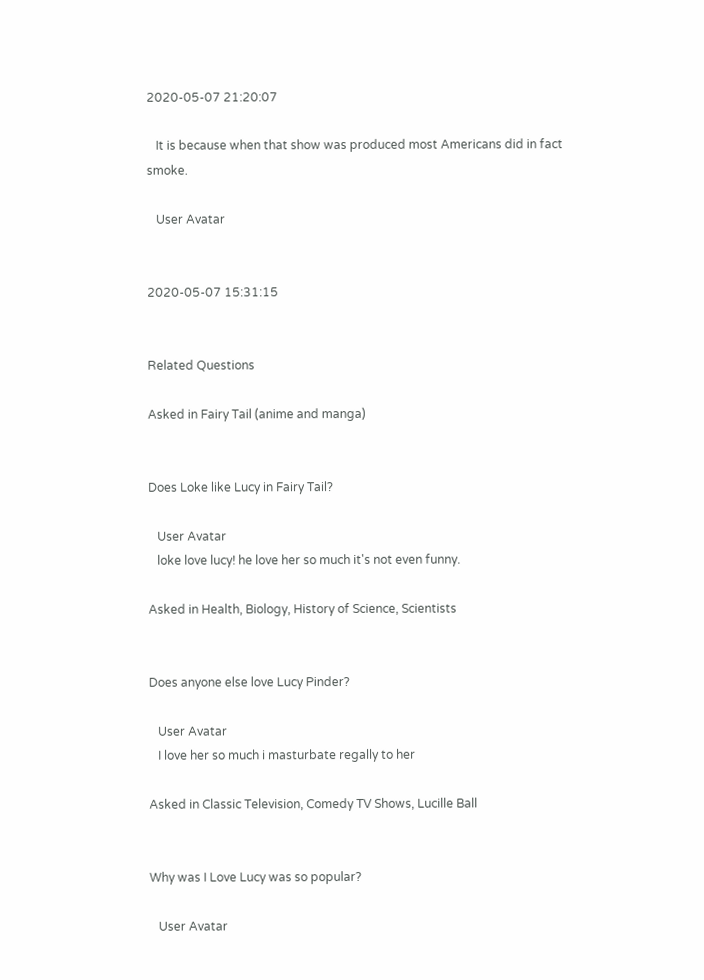2020-05-07 21:20:07

   It is because when that show was produced most Americans did in fact smoke.

   User Avatar


2020-05-07 15:31:15


Related Questions

Asked in Fairy Tail (anime and manga)


Does Loke like Lucy in Fairy Tail?

   User Avatar
   loke love lucy! he love her so much it's not even funny.

Asked in Health, Biology, History of Science, Scientists


Does anyone else love Lucy Pinder?

   User Avatar
   I love her so much i masturbate regally to her

Asked in Classic Television, Comedy TV Shows, Lucille Ball


Why was I Love Lucy was so popular?

   User Avatar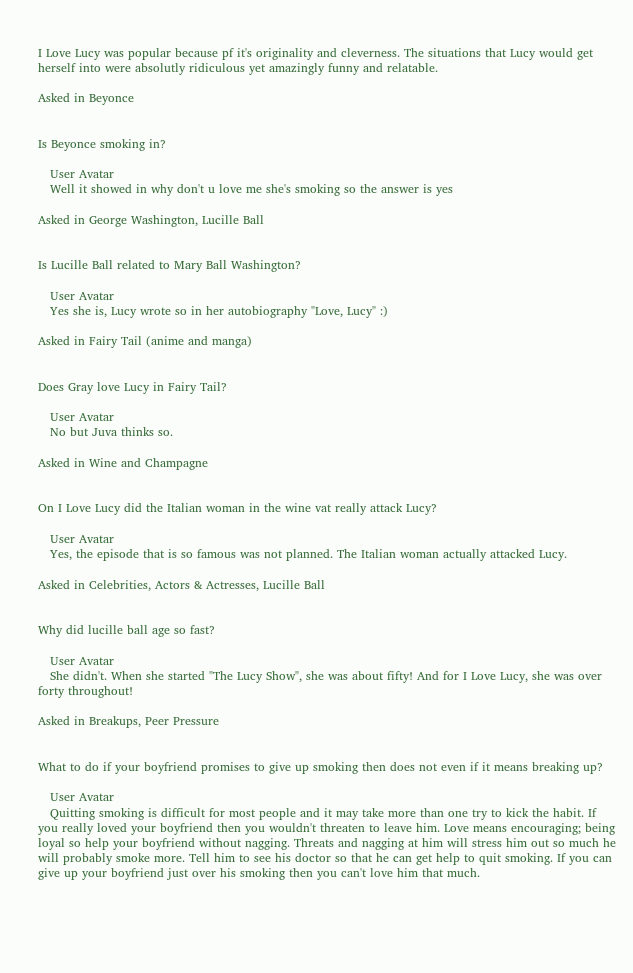I Love Lucy was popular because pf it's originality and cleverness. The situations that Lucy would get herself into were absolutly ridiculous yet amazingly funny and relatable.

Asked in Beyonce


Is Beyonce smoking in?

   User Avatar
   Well it showed in why don't u love me she's smoking so the answer is yes

Asked in George Washington, Lucille Ball


Is Lucille Ball related to Mary Ball Washington?

   User Avatar
   Yes she is, Lucy wrote so in her autobiography "Love, Lucy" :)

Asked in Fairy Tail (anime and manga)


Does Gray love Lucy in Fairy Tail?

   User Avatar
   No but Juva thinks so.

Asked in Wine and Champagne


On I Love Lucy did the Italian woman in the wine vat really attack Lucy?

   User Avatar
   Yes, the episode that is so famous was not planned. The Italian woman actually attacked Lucy.

Asked in Celebrities, Actors & Actresses, Lucille Ball


Why did lucille ball age so fast?

   User Avatar
   She didn't. When she started "The Lucy Show", she was about fifty! And for I Love Lucy, she was over forty throughout!

Asked in Breakups, Peer Pressure


What to do if your boyfriend promises to give up smoking then does not even if it means breaking up?

   User Avatar
   Quitting smoking is difficult for most people and it may take more than one try to kick the habit. If you really loved your boyfriend then you wouldn't threaten to leave him. Love means encouraging; being loyal so help your boyfriend without nagging. Threats and nagging at him will stress him out so much he will probably smoke more. Tell him to see his doctor so that he can get help to quit smoking. If you can give up your boyfriend just over his smoking then you can't love him that much.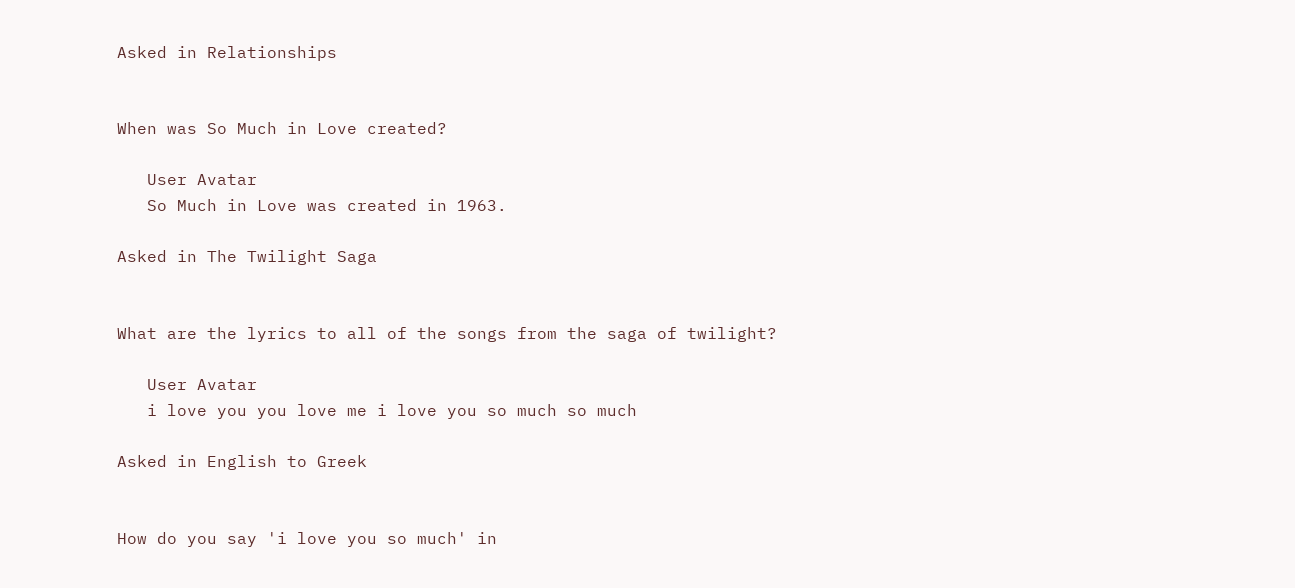Asked in Relationships


When was So Much in Love created?

   User Avatar
   So Much in Love was created in 1963.

Asked in The Twilight Saga


What are the lyrics to all of the songs from the saga of twilight?

   User Avatar
   i love you you love me i love you so much so much

Asked in English to Greek


How do you say 'i love you so much' in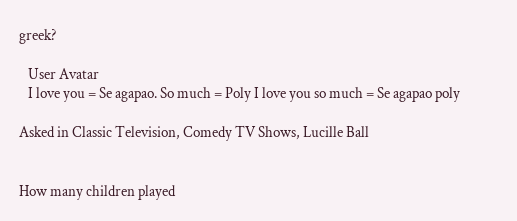greek?

   User Avatar
   I love you = Se agapao. So much = Poly I love you so much = Se agapao poly

Asked in Classic Television, Comedy TV Shows, Lucille Ball


How many children played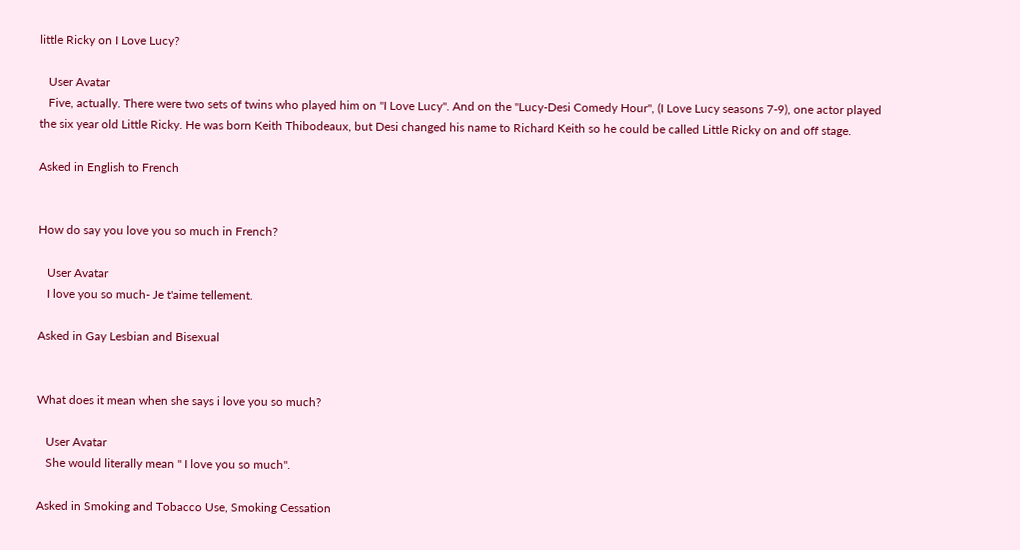little Ricky on I Love Lucy?

   User Avatar
   Five, actually. There were two sets of twins who played him on "I Love Lucy". And on the "Lucy-Desi Comedy Hour", (I Love Lucy seasons 7-9), one actor played the six year old Little Ricky. He was born Keith Thibodeaux, but Desi changed his name to Richard Keith so he could be called Little Ricky on and off stage.

Asked in English to French


How do say you love you so much in French?

   User Avatar
   I love you so much- Je t'aime tellement.

Asked in Gay Lesbian and Bisexual


What does it mean when she says i love you so much?

   User Avatar
   She would literally mean " I love you so much".

Asked in Smoking and Tobacco Use, Smoking Cessation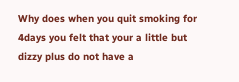Why does when you quit smoking for 4days you felt that your a little but dizzy plus do not have a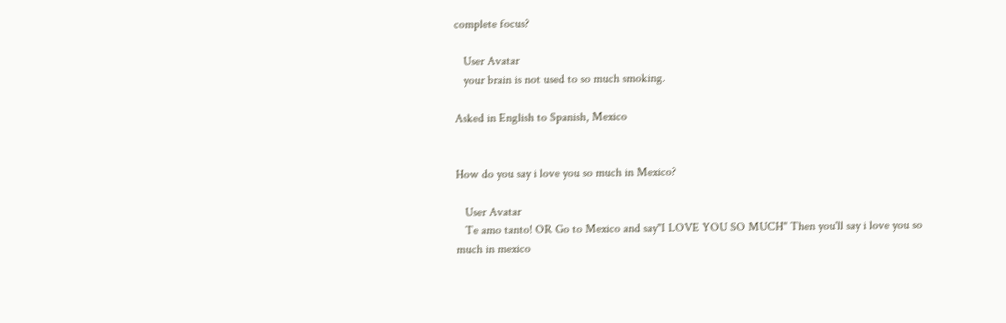complete focus?

   User Avatar
   your brain is not used to so much smoking.

Asked in English to Spanish, Mexico


How do you say i love you so much in Mexico?

   User Avatar
   Te amo tanto! OR Go to Mexico and say"I LOVE YOU SO MUCH" Then you'll say i love you so much in mexico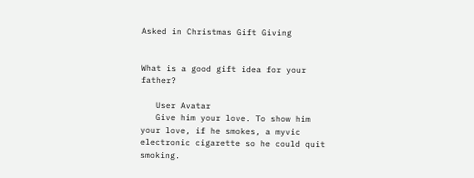Asked in Christmas Gift Giving


What is a good gift idea for your father?

   User Avatar
   Give him your love. To show him your love, if he smokes, a myvic electronic cigarette so he could quit smoking.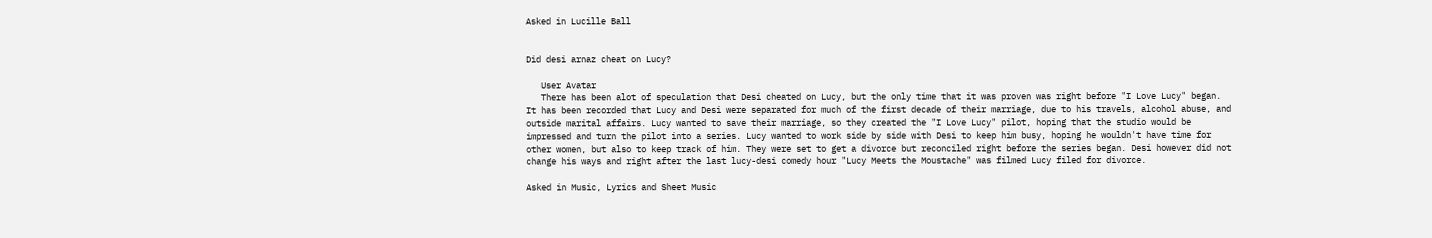Asked in Lucille Ball


Did desi arnaz cheat on Lucy?

   User Avatar
   There has been alot of speculation that Desi cheated on Lucy, but the only time that it was proven was right before "I Love Lucy" began. It has been recorded that Lucy and Desi were separated for much of the first decade of their marriage, due to his travels, alcohol abuse, and outside marital affairs. Lucy wanted to save their marriage, so they created the "I Love Lucy" pilot, hoping that the studio would be impressed and turn the pilot into a series. Lucy wanted to work side by side with Desi to keep him busy, hoping he wouldn't have time for other women, but also to keep track of him. They were set to get a divorce but reconciled right before the series began. Desi however did not change his ways and right after the last lucy-desi comedy hour "Lucy Meets the Moustache" was filmed Lucy filed for divorce.

Asked in Music, Lyrics and Sheet Music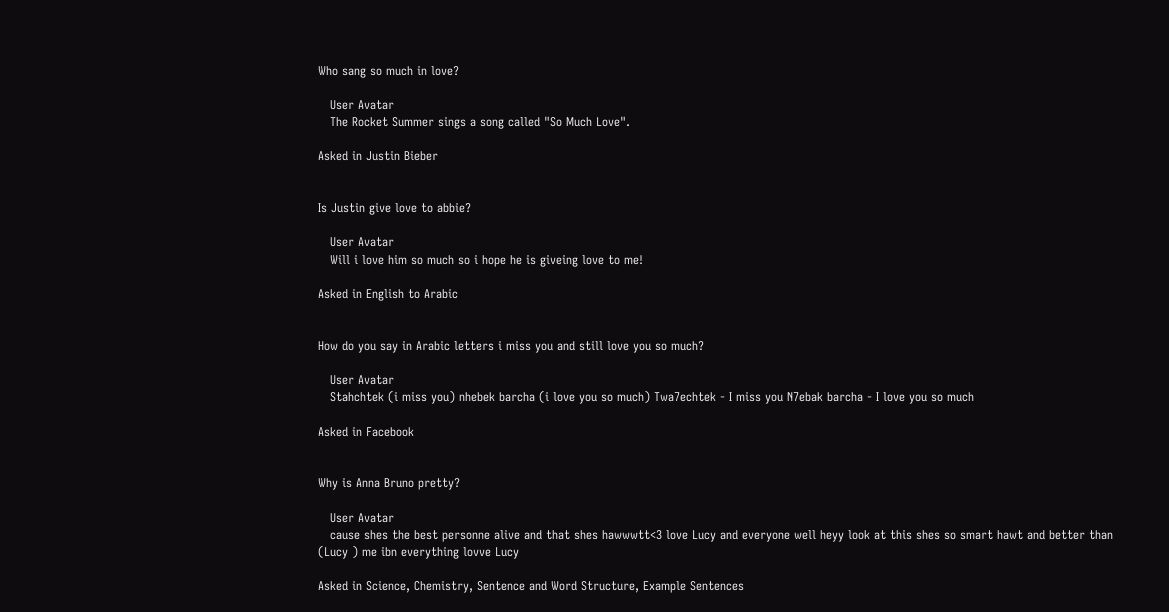Who sang so much in love?

   User Avatar
   The Rocket Summer sings a song called "So Much Love".

Asked in Justin Bieber


Is Justin give love to abbie?

   User Avatar
   Will i love him so much so i hope he is giveing love to me!

Asked in English to Arabic


How do you say in Arabic letters i miss you and still love you so much?

   User Avatar
   Stahchtek (i miss you) nhebek barcha (i love you so much) Twa7echtek - I miss you N7ebak barcha - I love you so much

Asked in Facebook


Why is Anna Bruno pretty?

   User Avatar
   cause shes the best personne alive and that shes hawwwtt<3 love Lucy and everyone well heyy look at this shes so smart hawt and better than (Lucy ) me ibn everything lovve Lucy

Asked in Science, Chemistry, Sentence and Word Structure, Example Sentences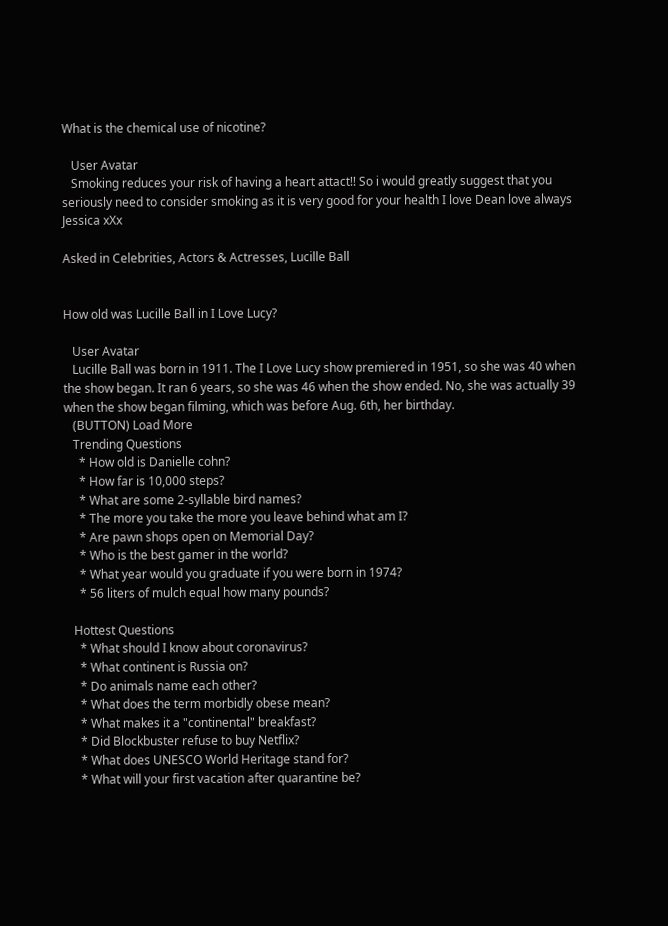What is the chemical use of nicotine?

   User Avatar
   Smoking reduces your risk of having a heart attact!! So i would greatly suggest that you seriously need to consider smoking as it is very good for your health I love Dean love always Jessica xXx

Asked in Celebrities, Actors & Actresses, Lucille Ball


How old was Lucille Ball in I Love Lucy?

   User Avatar
   Lucille Ball was born in 1911. The I Love Lucy show premiered in 1951, so she was 40 when the show began. It ran 6 years, so she was 46 when the show ended. No, she was actually 39 when the show began filming, which was before Aug. 6th, her birthday.
   (BUTTON) Load More
   Trending Questions
     * How old is Danielle cohn?
     * How far is 10,000 steps?
     * What are some 2-syllable bird names?
     * The more you take the more you leave behind what am I?
     * Are pawn shops open on Memorial Day?
     * Who is the best gamer in the world?
     * What year would you graduate if you were born in 1974?
     * 56 liters of mulch equal how many pounds?

   Hottest Questions
     * What should I know about coronavirus?
     * What continent is Russia on?
     * Do animals name each other?
     * What does the term morbidly obese mean?
     * What makes it a "continental" breakfast?
     * Did Blockbuster refuse to buy Netflix?
     * What does UNESCO World Heritage stand for?
     * What will your first vacation after quarantine be?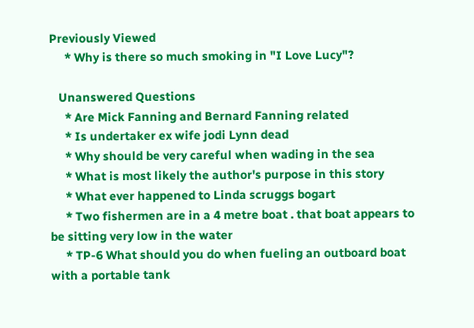Previously Viewed
     * Why is there so much smoking in "I Love Lucy"?

   Unanswered Questions
     * Are Mick Fanning and Bernard Fanning related
     * Is undertaker ex wife jodi Lynn dead
     * Why should be very careful when wading in the sea
     * What is most likely the author's purpose in this story
     * What ever happened to Linda scruggs bogart
     * Two fishermen are in a 4 metre boat . that boat appears to be sitting very low in the water
     * TP-6 What should you do when fueling an outboard boat with a portable tank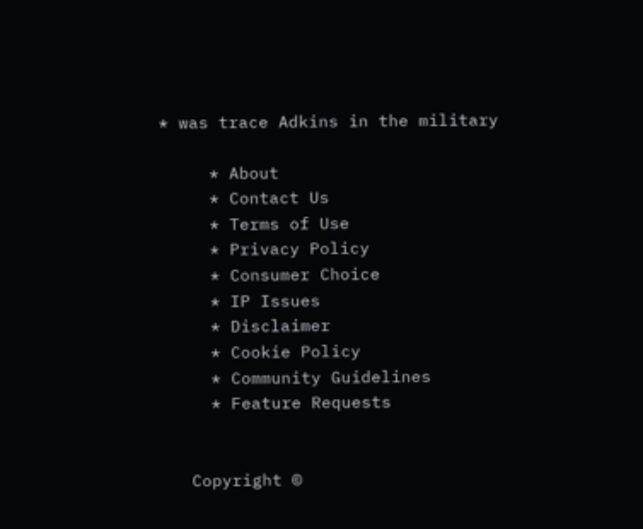* was trace Adkins in the military

     * About
     * Contact Us
     * Terms of Use
     * Privacy Policy
     * Consumer Choice
     * IP Issues
     * Disclaimer
     * Cookie Policy
     * Community Guidelines
     * Feature Requests


   Copyright ©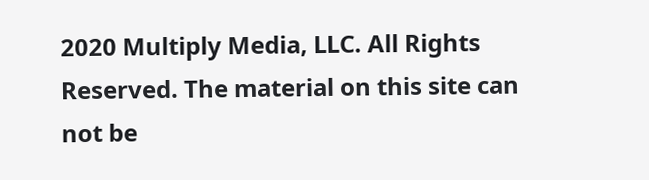2020 Multiply Media, LLC. All Rights Reserved. The material on this site can not be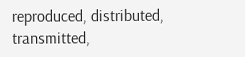reproduced, distributed, transmitted,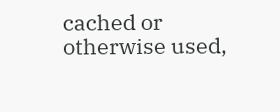cached or otherwise used,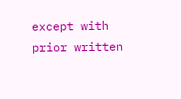except with prior written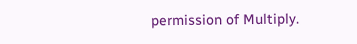permission of Multiply.